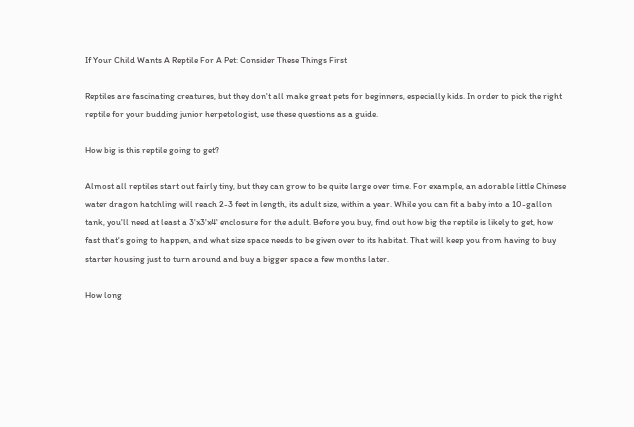If Your Child Wants A Reptile For A Pet: Consider These Things First

Reptiles are fascinating creatures, but they don't all make great pets for beginners, especially kids. In order to pick the right reptile for your budding junior herpetologist, use these questions as a guide.

How big is this reptile going to get?

Almost all reptiles start out fairly tiny, but they can grow to be quite large over time. For example, an adorable little Chinese water dragon hatchling will reach 2-3 feet in length, its adult size, within a year. While you can fit a baby into a 10-gallon tank, you'll need at least a 3'x3'x4' enclosure for the adult. Before you buy, find out how big the reptile is likely to get, how fast that's going to happen, and what size space needs to be given over to its habitat. That will keep you from having to buy starter housing just to turn around and buy a bigger space a few months later.

How long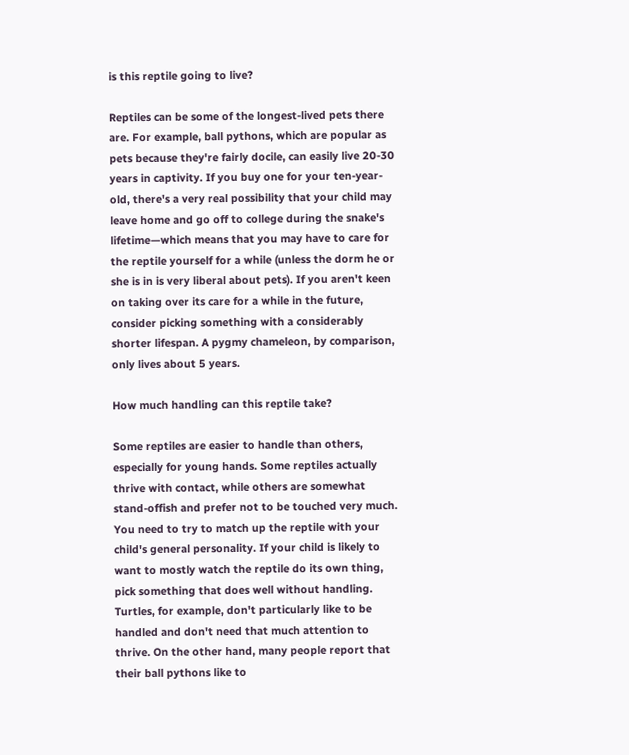is this reptile going to live?

Reptiles can be some of the longest-lived pets there are. For example, ball pythons, which are popular as pets because they're fairly docile, can easily live 20-30 years in captivity. If you buy one for your ten-year-old, there's a very real possibility that your child may leave home and go off to college during the snake's lifetime—which means that you may have to care for the reptile yourself for a while (unless the dorm he or she is in is very liberal about pets). If you aren't keen on taking over its care for a while in the future, consider picking something with a considerably shorter lifespan. A pygmy chameleon, by comparison, only lives about 5 years.

How much handling can this reptile take?

Some reptiles are easier to handle than others, especially for young hands. Some reptiles actually thrive with contact, while others are somewhat stand-offish and prefer not to be touched very much. You need to try to match up the reptile with your child's general personality. If your child is likely to want to mostly watch the reptile do its own thing, pick something that does well without handling. Turtles, for example, don't particularly like to be handled and don't need that much attention to thrive. On the other hand, many people report that their ball pythons like to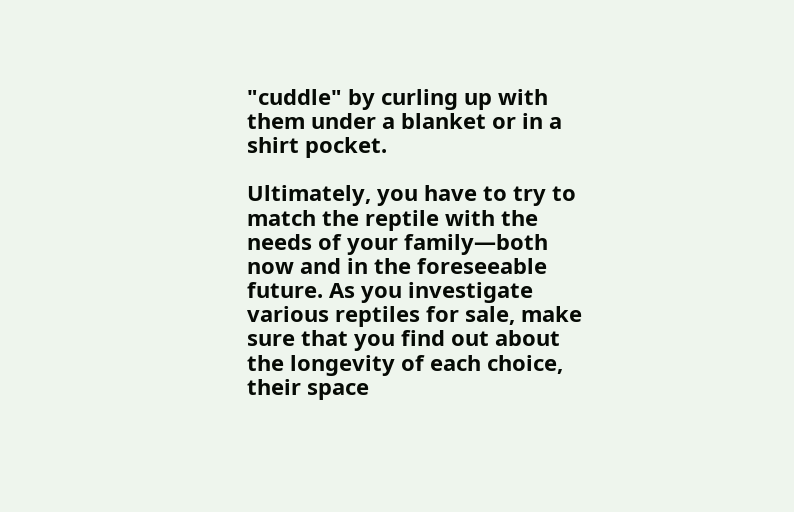"cuddle" by curling up with them under a blanket or in a shirt pocket.

Ultimately, you have to try to match the reptile with the needs of your family—both now and in the foreseeable future. As you investigate various reptiles for sale, make sure that you find out about the longevity of each choice, their space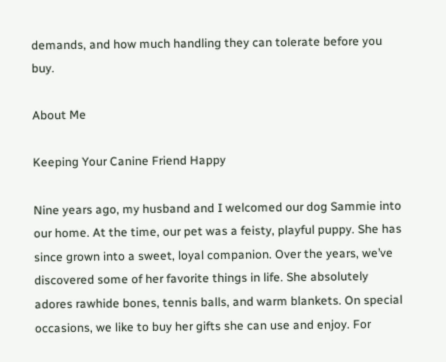demands, and how much handling they can tolerate before you buy.

About Me

Keeping Your Canine Friend Happy

Nine years ago, my husband and I welcomed our dog Sammie into our home. At the time, our pet was a feisty, playful puppy. She has since grown into a sweet, loyal companion. Over the years, we’ve discovered some of her favorite things in life. She absolutely adores rawhide bones, tennis balls, and warm blankets. On special occasions, we like to buy her gifts she can use and enjoy. For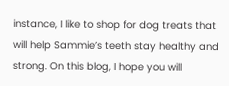instance, I like to shop for dog treats that will help Sammie’s teeth stay healthy and strong. On this blog, I hope you will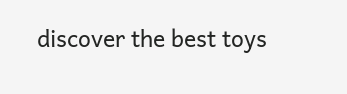discover the best toys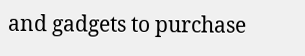and gadgets to purchase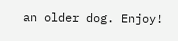an older dog. Enjoy!